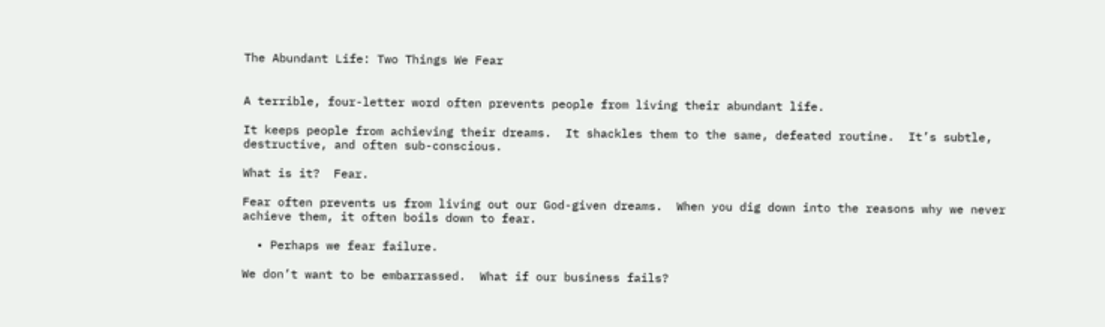The Abundant Life: Two Things We Fear


A terrible, four-letter word often prevents people from living their abundant life.

It keeps people from achieving their dreams.  It shackles them to the same, defeated routine.  It’s subtle, destructive, and often sub-conscious.

What is it?  Fear.

Fear often prevents us from living out our God-given dreams.  When you dig down into the reasons why we never achieve them, it often boils down to fear.

  • Perhaps we fear failure.

We don’t want to be embarrassed.  What if our business fails?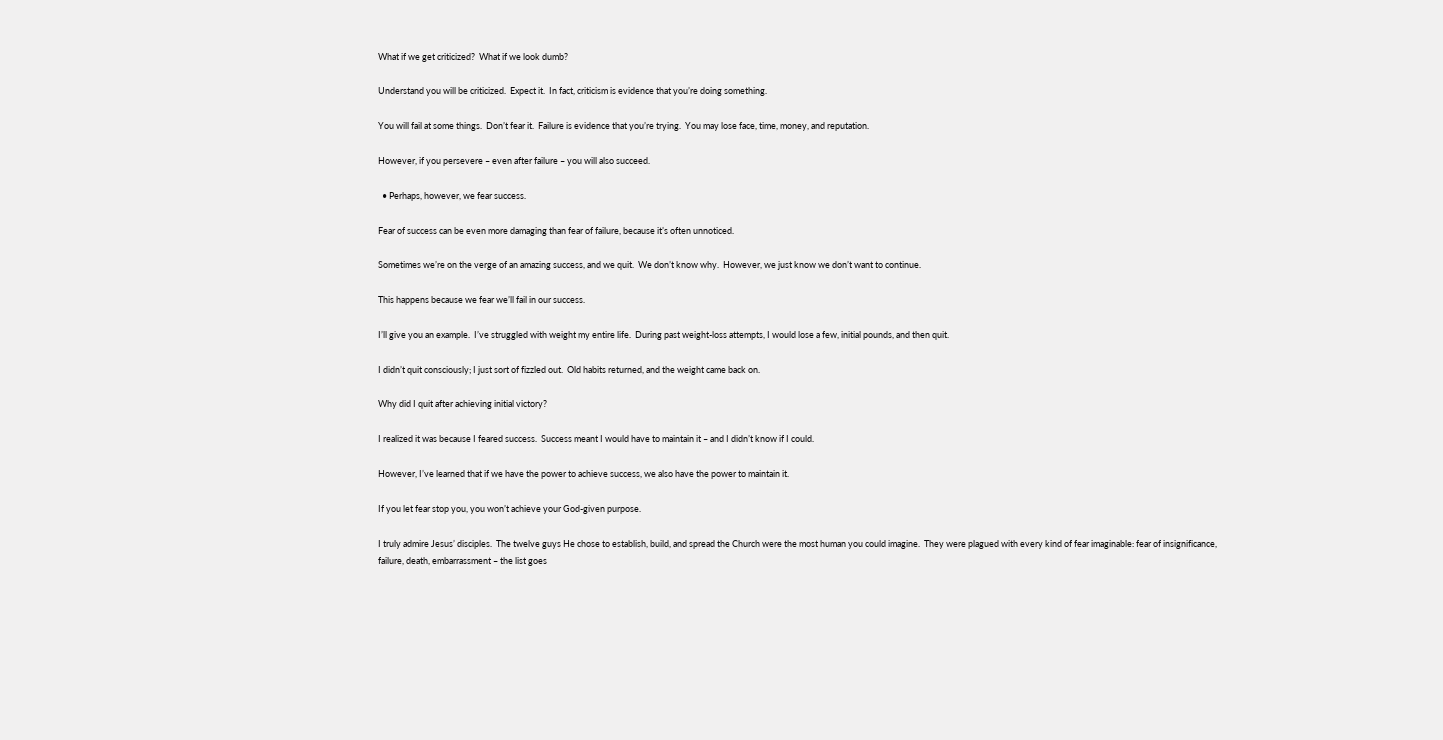What if we get criticized?  What if we look dumb?

Understand you will be criticized.  Expect it.  In fact, criticism is evidence that you’re doing something.

You will fail at some things.  Don’t fear it.  Failure is evidence that you’re trying.  You may lose face, time, money, and reputation.

However, if you persevere – even after failure – you will also succeed.

  • Perhaps, however, we fear success.

Fear of success can be even more damaging than fear of failure, because it’s often unnoticed.

Sometimes we’re on the verge of an amazing success, and we quit.  We don’t know why.  However, we just know we don’t want to continue.

This happens because we fear we’ll fail in our success.

I’ll give you an example.  I’ve struggled with weight my entire life.  During past weight-loss attempts, I would lose a few, initial pounds, and then quit.

I didn’t quit consciously; I just sort of fizzled out.  Old habits returned, and the weight came back on.

Why did I quit after achieving initial victory?

I realized it was because I feared success.  Success meant I would have to maintain it – and I didn’t know if I could.

However, I’ve learned that if we have the power to achieve success, we also have the power to maintain it.

If you let fear stop you, you won’t achieve your God-given purpose.

I truly admire Jesus’ disciples.  The twelve guys He chose to establish, build, and spread the Church were the most human you could imagine.  They were plagued with every kind of fear imaginable: fear of insignificance, failure, death, embarrassment – the list goes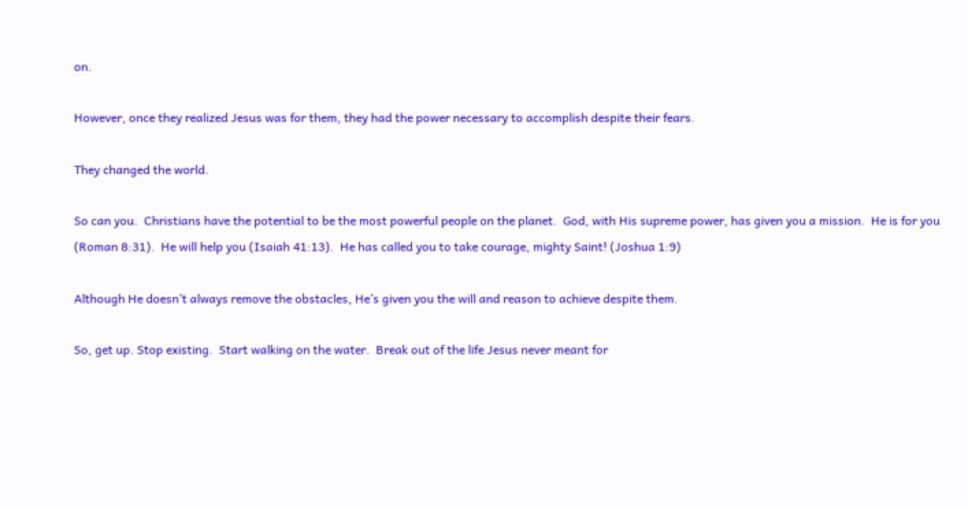on.

However, once they realized Jesus was for them, they had the power necessary to accomplish despite their fears.

They changed the world.

So can you.  Christians have the potential to be the most powerful people on the planet.  God, with His supreme power, has given you a mission.  He is for you (Roman 8:31).  He will help you (Isaiah 41:13).  He has called you to take courage, mighty Saint! (Joshua 1:9)

Although He doesn’t always remove the obstacles, He’s given you the will and reason to achieve despite them.

So, get up. Stop existing.  Start walking on the water.  Break out of the life Jesus never meant for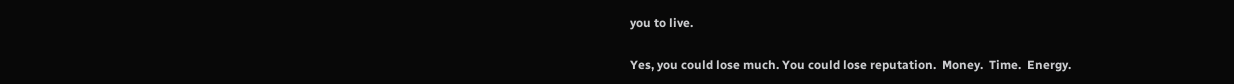you to live.

Yes, you could lose much. You could lose reputation.  Money.  Time.  Energy.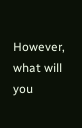However, what will you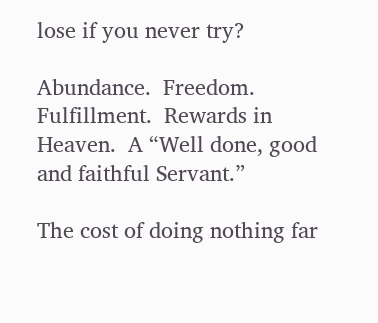lose if you never try?

Abundance.  Freedom.  Fulfillment.  Rewards in Heaven.  A “Well done, good and faithful Servant.”

The cost of doing nothing far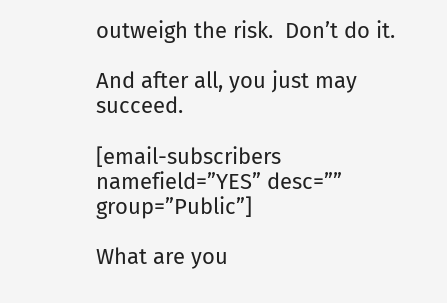outweigh the risk.  Don’t do it.

And after all, you just may succeed.

[email-subscribers namefield=”YES” desc=”” group=”Public”]

What are you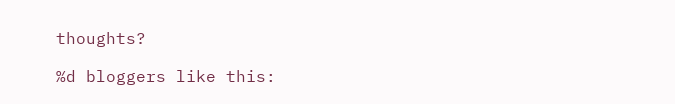thoughts?

%d bloggers like this: